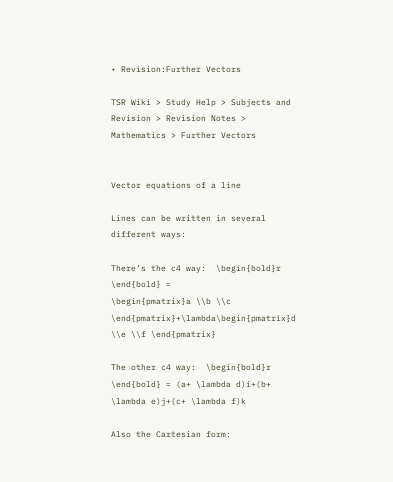• Revision:Further Vectors

TSR Wiki > Study Help > Subjects and Revision > Revision Notes > Mathematics > Further Vectors


Vector equations of a line

Lines can be written in several different ways:

There’s the c4 way:  \begin{bold}r \end{bold} =
\begin{pmatrix}a \\b \\c \end{pmatrix}+\lambda\begin{pmatrix}d \\e \\f \end{pmatrix}

The other c4 way:  \begin{bold}r \end{bold} = (a+ \lambda d)i+(b+ \lambda e)j+(c+ \lambda f)k

Also the Cartesian form: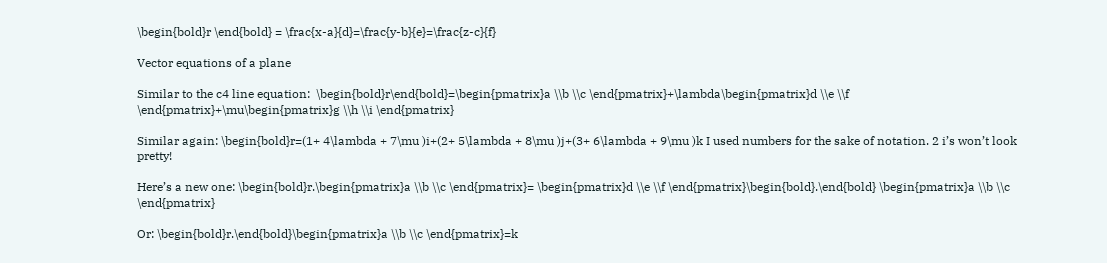\begin{bold}r \end{bold} = \frac{x-a}{d}=\frac{y-b}{e}=\frac{z-c}{f}

Vector equations of a plane

Similar to the c4 line equation:  \begin{bold}r\end{bold}=\begin{pmatrix}a \\b \\c \end{pmatrix}+\lambda\begin{pmatrix}d \\e \\f \end{pmatrix}+\mu\begin{pmatrix}g \\h \\i \end{pmatrix}

Similar again: \begin{bold}r=(1+ 4\lambda + 7\mu )i+(2+ 5\lambda + 8\mu )j+(3+ 6\lambda + 9\mu )k I used numbers for the sake of notation. 2 i’s won’t look pretty!

Here’s a new one: \begin{bold}r.\begin{pmatrix}a \\b \\c \end{pmatrix}= \begin{pmatrix}d \\e \\f \end{pmatrix}\begin{bold}.\end{bold} \begin{pmatrix}a \\b \\c \end{pmatrix}

Or: \begin{bold}r.\end{bold}\begin{pmatrix}a \\b \\c \end{pmatrix}=k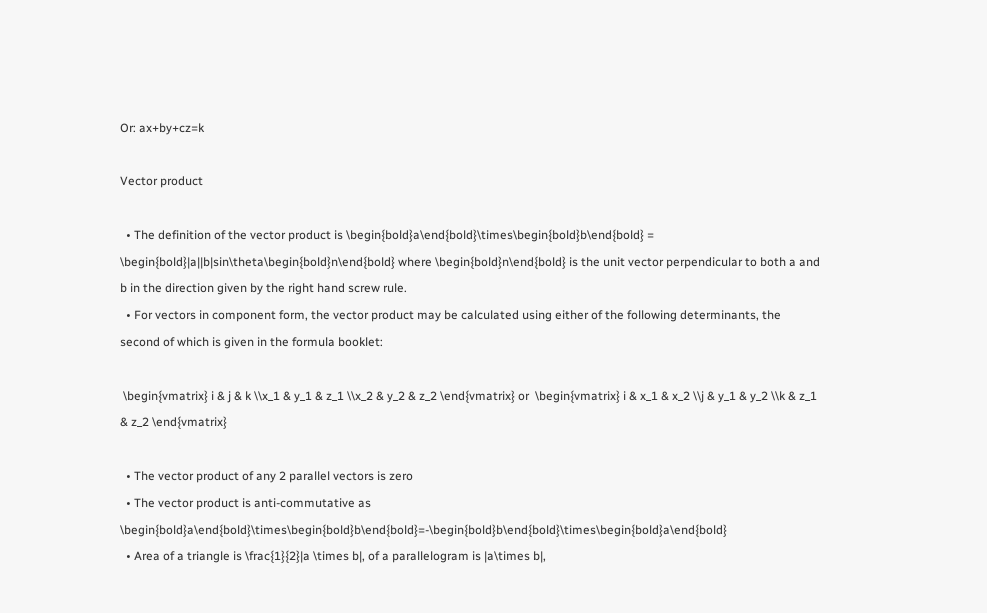Or: ax+by+cz=k

Vector product

  • The definition of the vector product is \begin{bold}a\end{bold}\times\begin{bold}b\end{bold} = \begin{bold}|a||b|sin\theta\begin{bold}n\end{bold} where \begin{bold}n\end{bold} is the unit vector perpendicular to both a and b in the direction given by the right hand screw rule.
  • For vectors in component form, the vector product may be calculated using either of the following determinants, the second of which is given in the formula booklet:

 \begin{vmatrix} i & j & k \\x_1 & y_1 & z_1 \\x_2 & y_2 & z_2 \end{vmatrix} or  \begin{vmatrix} i & x_1 & x_2 \\j & y_1 & y_2 \\k & z_1 & z_2 \end{vmatrix}

  • The vector product of any 2 parallel vectors is zero
  • The vector product is anti-commutative as \begin{bold}a\end{bold}\times\begin{bold}b\end{bold}=-\begin{bold}b\end{bold}\times\begin{bold}a\end{bold}
  • Area of a triangle is \frac{1}{2}|a \times b|, of a parallelogram is |a\times b|,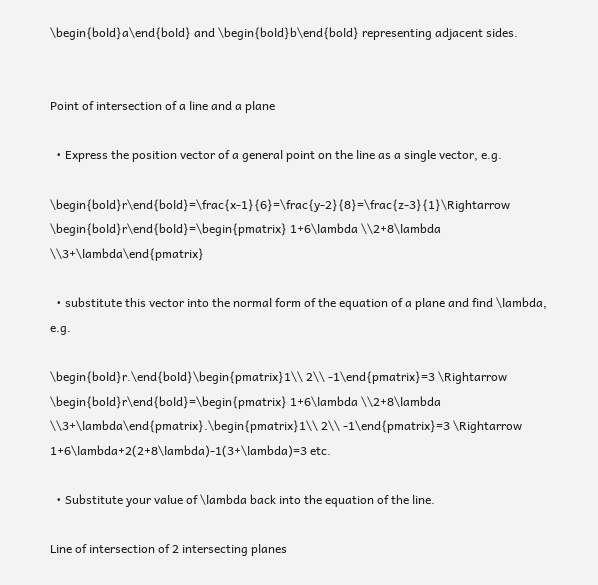\begin{bold}a\end{bold} and \begin{bold}b\end{bold} representing adjacent sides.


Point of intersection of a line and a plane

  • Express the position vector of a general point on the line as a single vector, e.g.

\begin{bold}r\end{bold}=\frac{x-1}{6}=\frac{y-2}{8}=\frac{z-3}{1}\Rightarrow \begin{bold}r\end{bold}=\begin{pmatrix} 1+6\lambda \\2+8\lambda \\3+\lambda\end{pmatrix}

  • substitute this vector into the normal form of the equation of a plane and find \lambda, e.g.

\begin{bold}r.\end{bold}\begin{pmatrix}1\\ 2\\ -1\end{pmatrix}=3 \Rightarrow  \begin{bold}r\end{bold}=\begin{pmatrix} 1+6\lambda \\2+8\lambda \\3+\lambda\end{pmatrix}.\begin{pmatrix}1\\ 2\\ -1\end{pmatrix}=3 \Rightarrow 1+6\lambda+2(2+8\lambda)-1(3+\lambda)=3 etc.

  • Substitute your value of \lambda back into the equation of the line.

Line of intersection of 2 intersecting planes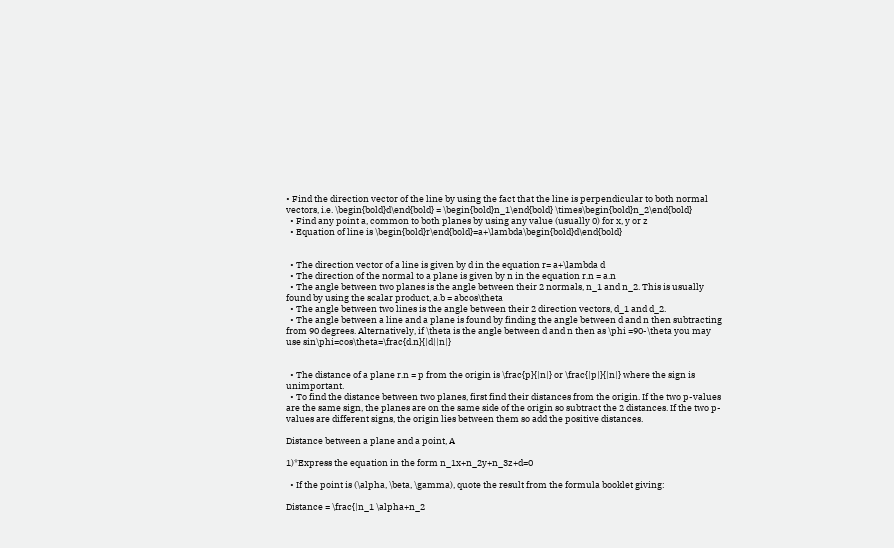• Find the direction vector of the line by using the fact that the line is perpendicular to both normal vectors, i.e. \begin{bold}d\end{bold} = \begin{bold}n_1\end{bold} \times\begin{bold}n_2\end{bold}
  • Find any point a, common to both planes by using any value (usually 0) for x, y or z
  • Equation of line is \begin{bold}r\end{bold}=a+\lambda\begin{bold}d\end{bold}


  • The direction vector of a line is given by d in the equation r= a+\lambda d
  • The direction of the normal to a plane is given by n in the equation r.n = a.n
  • The angle between two planes is the angle between their 2 normals, n_1 and n_2. This is usually found by using the scalar product, a.b = abcos\theta
  • The angle between two lines is the angle between their 2 direction vectors, d_1 and d_2.
  • The angle between a line and a plane is found by finding the angle between d and n then subtracting from 90 degrees. Alternatively, if \theta is the angle between d and n then as \phi =90-\theta you may use sin\phi=cos\theta=\frac{d.n}{|d||n|}


  • The distance of a plane r.n = p from the origin is \frac{p}{|n|} or \frac{|p|}{|n|} where the sign is unimportant.
  • To find the distance between two planes, first find their distances from the origin. If the two p-values are the same sign, the planes are on the same side of the origin so subtract the 2 distances. If the two p-values are different signs, the origin lies between them so add the positive distances.

Distance between a plane and a point, A

1)*Express the equation in the form n_1x+n_2y+n_3z+d=0

  • If the point is (\alpha, \beta, \gamma), quote the result from the formula booklet giving:

Distance = \frac{|n_1 \alpha+n_2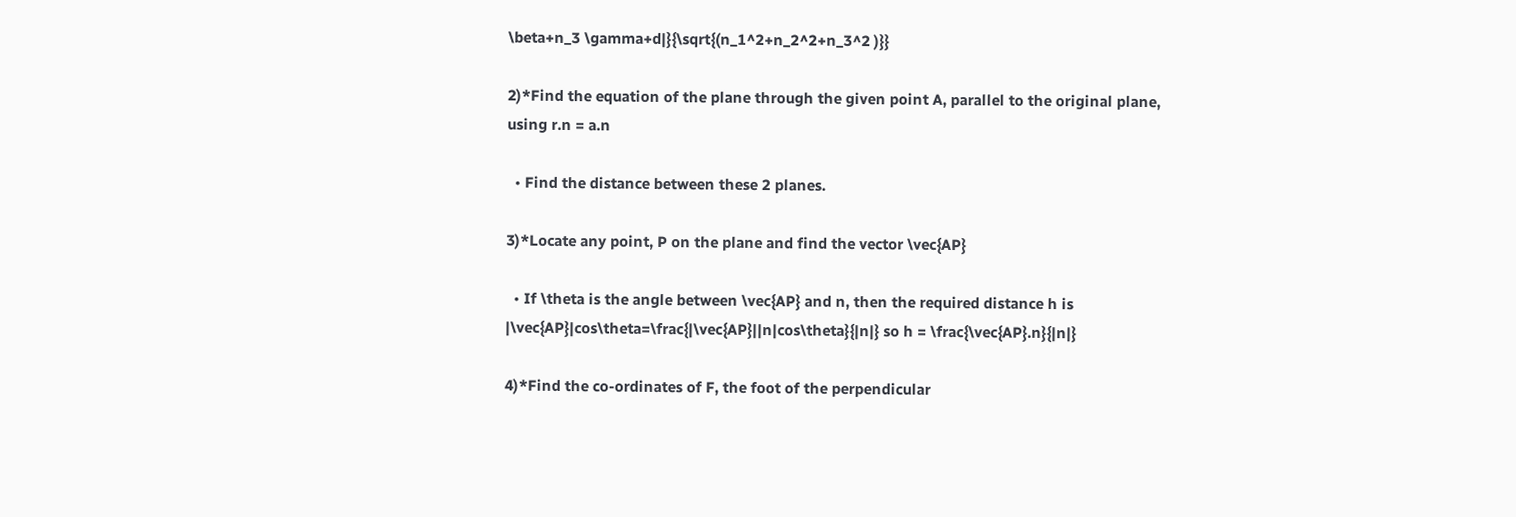\beta+n_3 \gamma+d|}{\sqrt{(n_1^2+n_2^2+n_3^2 )}}

2)*Find the equation of the plane through the given point A, parallel to the original plane, using r.n = a.n

  • Find the distance between these 2 planes.

3)*Locate any point, P on the plane and find the vector \vec{AP}

  • If \theta is the angle between \vec{AP} and n, then the required distance h is |\vec{AP}|cos\theta=\frac{|\vec{AP}||n|cos\theta}{|n|} so h = \frac{\vec{AP}.n}{|n|}

4)*Find the co-ordinates of F, the foot of the perpendicular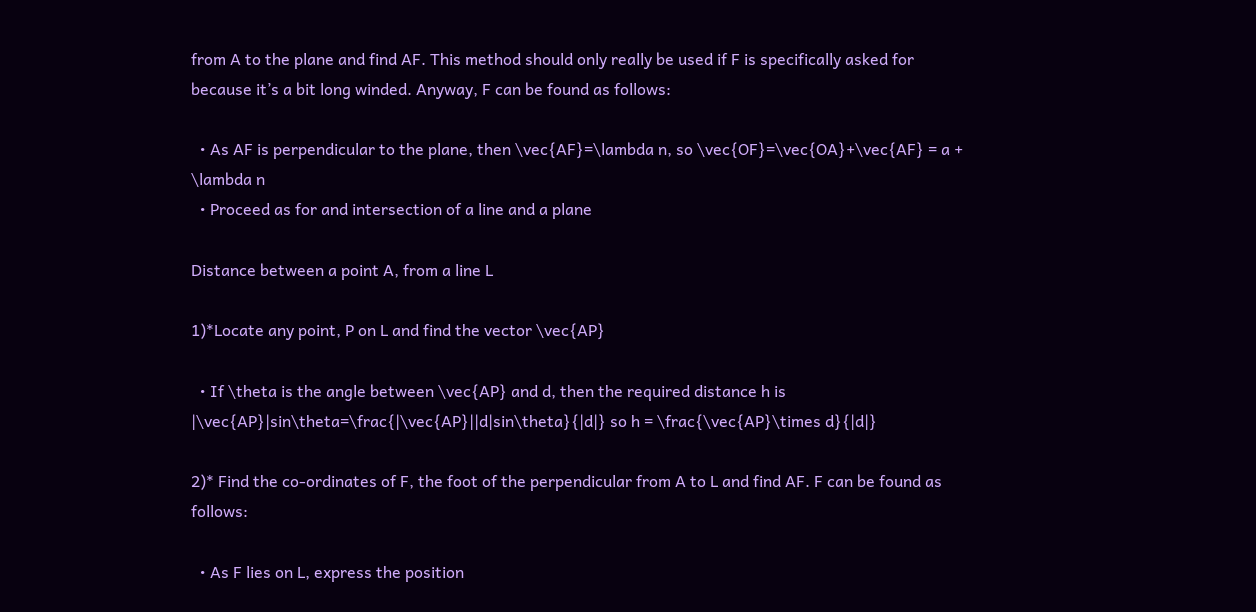from A to the plane and find AF. This method should only really be used if F is specifically asked for because it’s a bit long winded. Anyway, F can be found as follows:

  • As AF is perpendicular to the plane, then \vec{AF}=\lambda n, so \vec{OF}=\vec{OA}+\vec{AF} = a + \lambda n
  • Proceed as for and intersection of a line and a plane

Distance between a point A, from a line L

1)*Locate any point, P on L and find the vector \vec{AP}

  • If \theta is the angle between \vec{AP} and d, then the required distance h is |\vec{AP}|sin\theta=\frac{|\vec{AP}||d|sin\theta}{|d|} so h = \frac{\vec{AP}\times d}{|d|}

2)* Find the co-ordinates of F, the foot of the perpendicular from A to L and find AF. F can be found as follows:

  • As F lies on L, express the position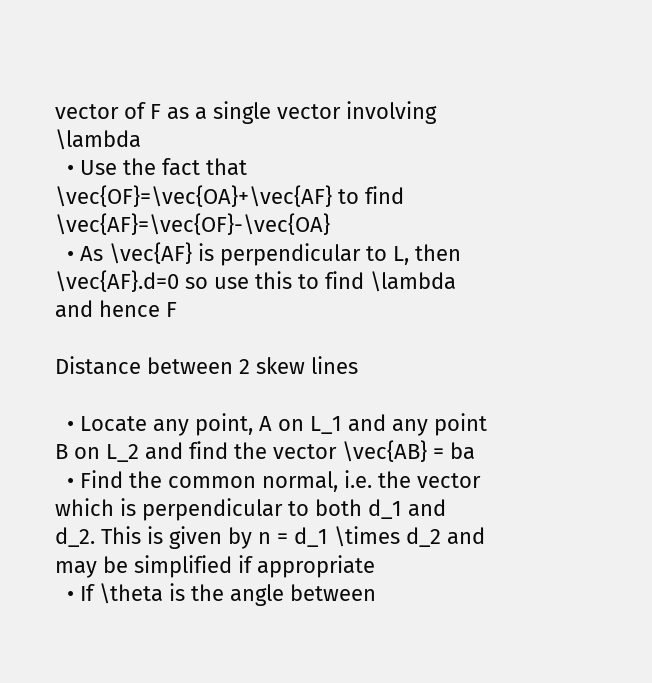vector of F as a single vector involving \lambda
  • Use the fact that \vec{OF}=\vec{OA}+\vec{AF} to find \vec{AF}=\vec{OF}-\vec{OA}
  • As \vec{AF} is perpendicular to L, then \vec{AF}.d=0 so use this to find \lambda and hence F

Distance between 2 skew lines

  • Locate any point, A on L_1 and any point B on L_2 and find the vector \vec{AB} = ba
  • Find the common normal, i.e. the vector which is perpendicular to both d_1 and d_2. This is given by n = d_1 \times d_2 and may be simplified if appropriate
  • If \theta is the angle between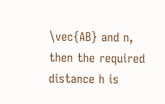\vec{AB} and n, then the required distance h is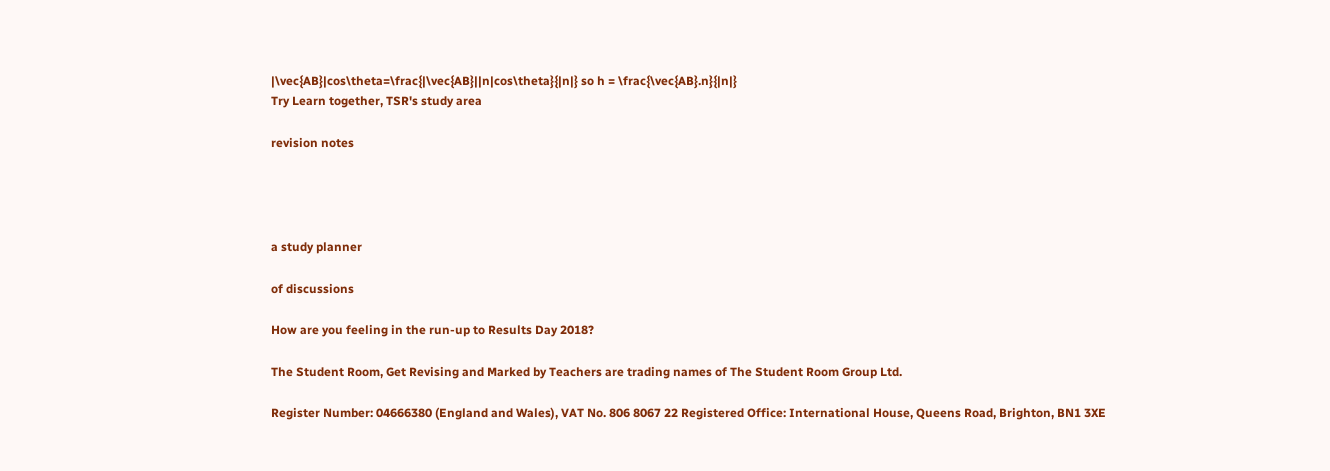|\vec{AB}|cos\theta=\frac{|\vec{AB}||n|cos\theta}{|n|} so h = \frac{\vec{AB}.n}{|n|}
Try Learn together, TSR's study area

revision notes




a study planner

of discussions

How are you feeling in the run-up to Results Day 2018?

The Student Room, Get Revising and Marked by Teachers are trading names of The Student Room Group Ltd.

Register Number: 04666380 (England and Wales), VAT No. 806 8067 22 Registered Office: International House, Queens Road, Brighton, BN1 3XE